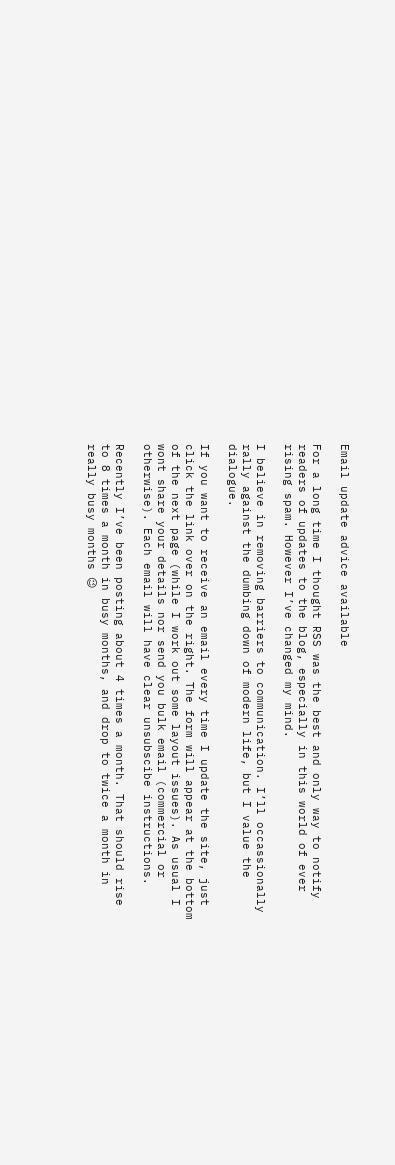Email update advice available

For a long time I thought RSS was the best and only way to notify readers of updates to the blog, especially in this world of ever rising spam. However I’ve changed my mind.

I believe in removing barriers to communication. I’ll occassionally rally against the dumbing down of modern life, but I value the dialogue.

If you want to receive an email every time I update the site, just click the link over on the right. The form will appear at the bottom of the next page (while I work out some layout issues). As usual I wont share your details nor send you bulk email (commercial or otherwise). Each email will have clear unsubscibe instructions.

Recently I’ve been posting about 4 times a month. That should rise to 8 times a month in busy months, and drop to twice a month in really busy months 😉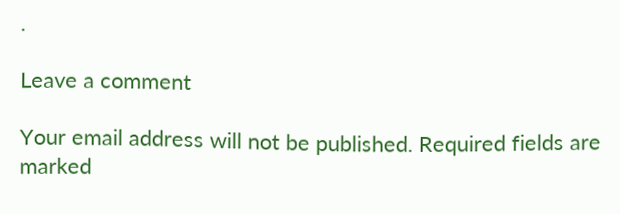.

Leave a comment

Your email address will not be published. Required fields are marked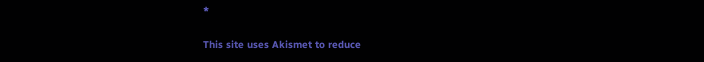*

This site uses Akismet to reduce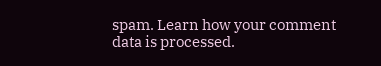spam. Learn how your comment data is processed.